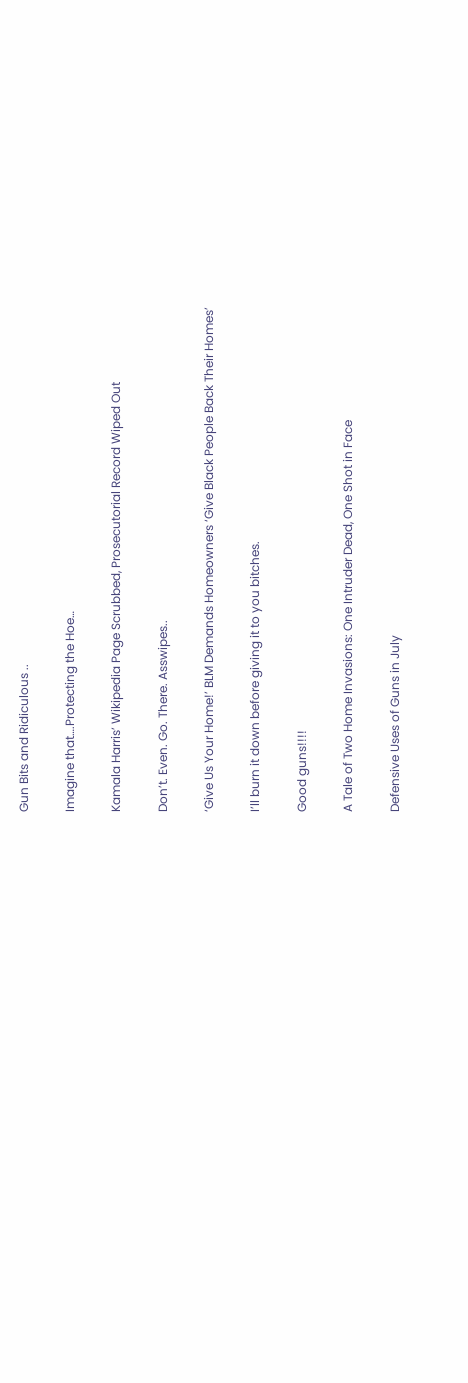Gun Bits and Ridiculous ..

Imagine that….Protecting the Hoe…

Kamala Harris’ Wikipedia Page Scrubbed, Prosecutorial Record Wiped Out

Don’t. Even. Go. There. Asswipes..

‘Give Us Your Home!’ BLM Demands Homeowners ‘Give Black People Back Their Homes’

I’ll burn it down before giving it to you bitches.

Good guns!!!!

A Tale of Two Home Invasions: One Intruder Dead, One Shot in Face

Defensive Uses of Guns in July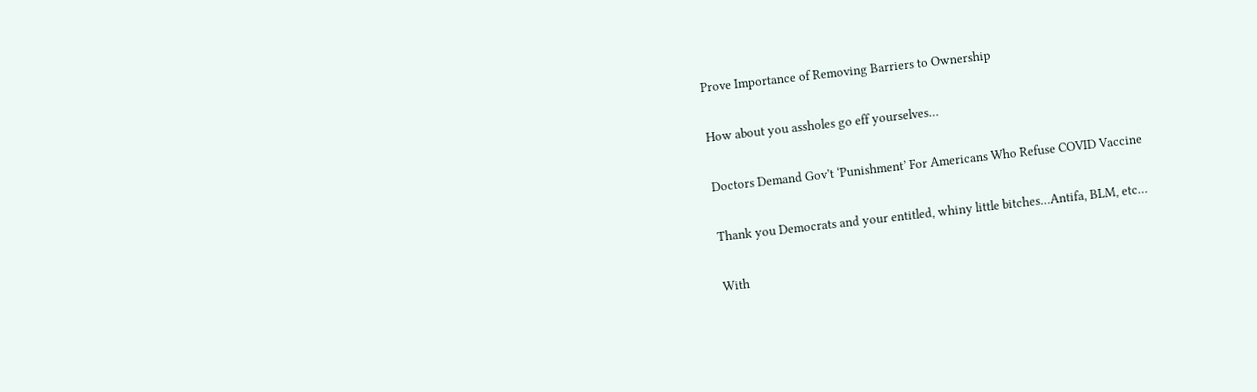Prove Importance of Removing Barriers to Ownership

How about you assholes go eff yourselves…

Doctors Demand Gov’t ‘Punishment’ For Americans Who Refuse COVID Vaccine

Thank you Democrats and your entitled, whiny little bitches…Antifa, BLM, etc…

With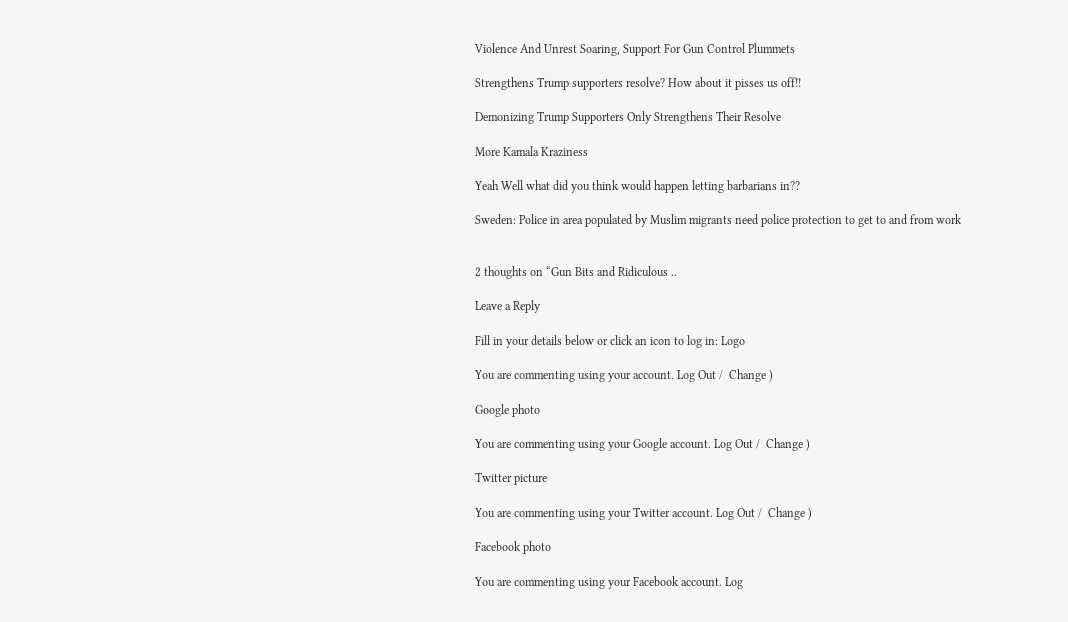Violence And Unrest Soaring, Support For Gun Control Plummets

Strengthens Trump supporters resolve? How about it pisses us off!!

Demonizing Trump Supporters Only Strengthens Their Resolve

More Kamala Kraziness

Yeah Well what did you think would happen letting barbarians in??

Sweden: Police in area populated by Muslim migrants need police protection to get to and from work


2 thoughts on “Gun Bits and Ridiculous ..

Leave a Reply

Fill in your details below or click an icon to log in: Logo

You are commenting using your account. Log Out /  Change )

Google photo

You are commenting using your Google account. Log Out /  Change )

Twitter picture

You are commenting using your Twitter account. Log Out /  Change )

Facebook photo

You are commenting using your Facebook account. Log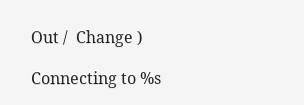Out /  Change )

Connecting to %s